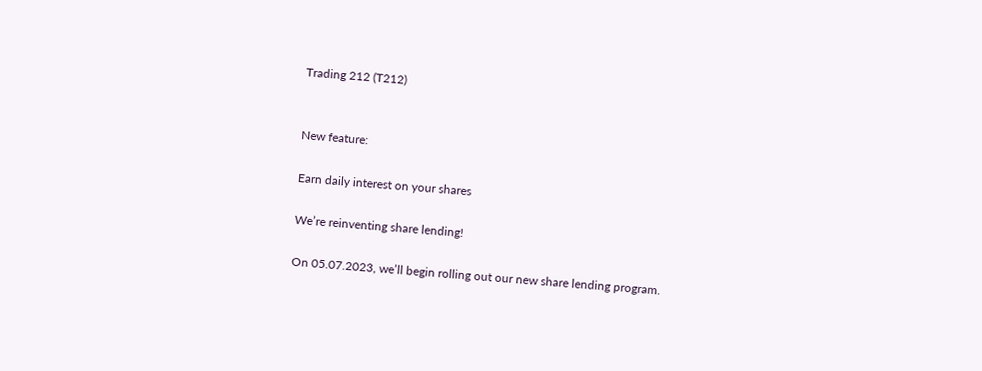Trading 212 (T212)


New feature:

Earn daily interest on your shares

We’re reinventing share lending!

On 05.07.2023, we’ll begin rolling out our new share lending program.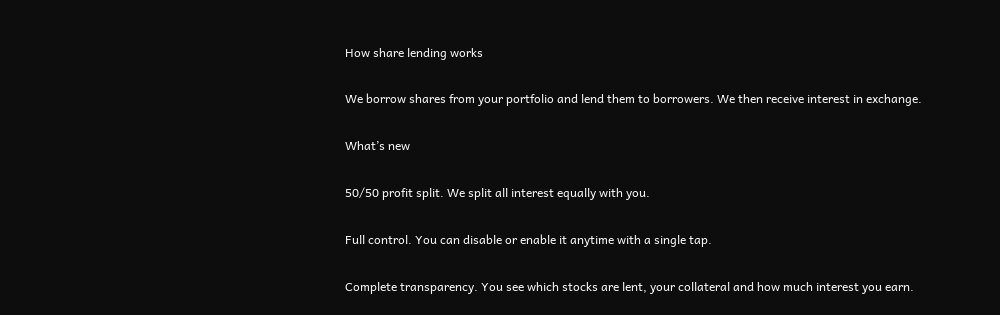How share lending works

We borrow shares from your portfolio and lend them to borrowers. We then receive interest in exchange.

What’s new

50/50 profit split. We split all interest equally with you.

Full control. You can disable or enable it anytime with a single tap.

Complete transparency. You see which stocks are lent, your collateral and how much interest you earn.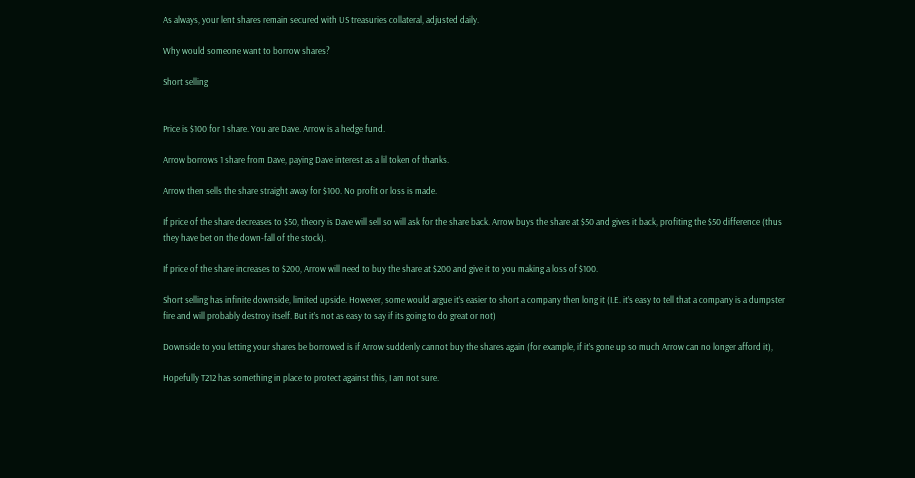As always, your lent shares remain secured with US treasuries collateral, adjusted daily.

Why would someone want to borrow shares?

Short selling


Price is $100 for 1 share. You are Dave. Arrow is a hedge fund.

Arrow borrows 1 share from Dave, paying Dave interest as a lil token of thanks.

Arrow then sells the share straight away for $100. No profit or loss is made.

If price of the share decreases to $50, theory is Dave will sell so will ask for the share back. Arrow buys the share at $50 and gives it back, profiting the $50 difference (thus they have bet on the down-fall of the stock).

If price of the share increases to $200, Arrow will need to buy the share at $200 and give it to you making a loss of $100.

Short selling has infinite downside, limited upside. However, some would argue it’s easier to short a company then long it (I.E. it’s easy to tell that a company is a dumpster fire and will probably destroy itself. But it’s not as easy to say if its going to do great or not)

Downside to you letting your shares be borrowed is if Arrow suddenly cannot buy the shares again (for example, if it’s gone up so much Arrow can no longer afford it),

Hopefully T212 has something in place to protect against this, I am not sure.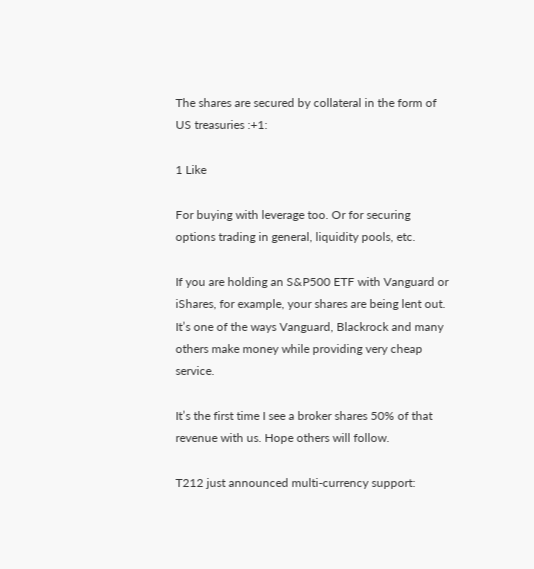The shares are secured by collateral in the form of US treasuries :+1:

1 Like

For buying with leverage too. Or for securing options trading in general, liquidity pools, etc.

If you are holding an S&P500 ETF with Vanguard or iShares, for example, your shares are being lent out. It’s one of the ways Vanguard, Blackrock and many others make money while providing very cheap service.

It’s the first time I see a broker shares 50% of that revenue with us. Hope others will follow.

T212 just announced multi-currency support: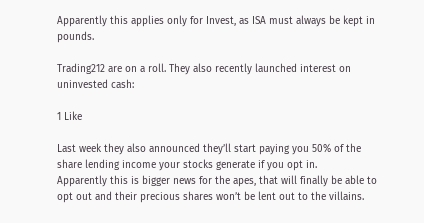Apparently this applies only for Invest, as ISA must always be kept in pounds.

Trading212 are on a roll. They also recently launched interest on uninvested cash:

1 Like

Last week they also announced they’ll start paying you 50% of the share lending income your stocks generate if you opt in.
Apparently this is bigger news for the apes, that will finally be able to opt out and their precious shares won’t be lent out to the villains.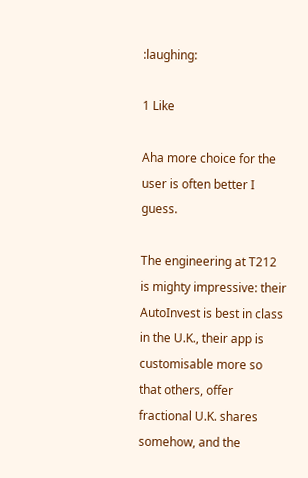:laughing:

1 Like

Aha more choice for the user is often better I guess.

The engineering at T212 is mighty impressive: their AutoInvest is best in class in the U.K., their app is customisable more so that others, offer fractional U.K. shares somehow, and the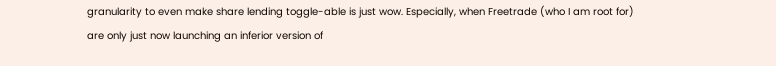granularity to even make share lending toggle-able is just wow. Especially, when Freetrade (who I am root for) are only just now launching an inferior version of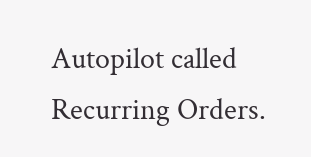Autopilot called Recurring Orders.